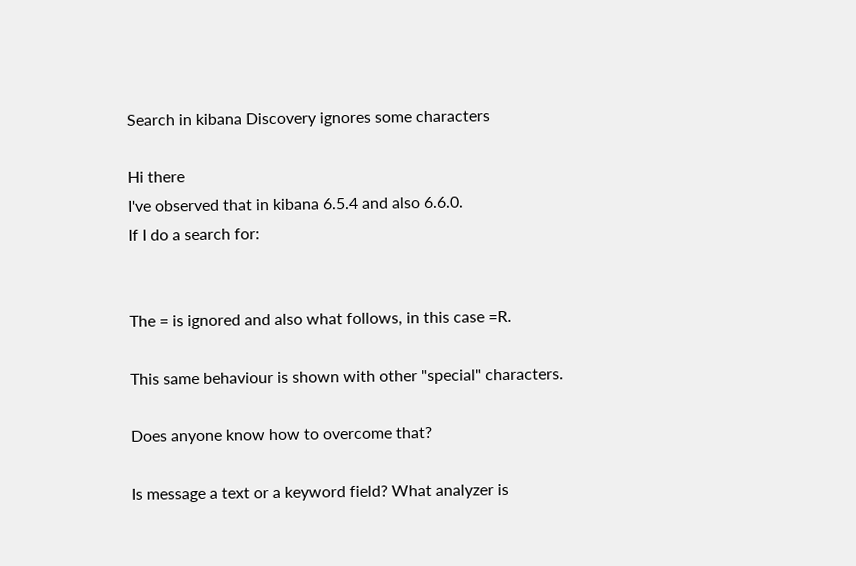Search in kibana Discovery ignores some characters

Hi there
I've observed that in kibana 6.5.4 and also 6.6.0.
If I do a search for:


The = is ignored and also what follows, in this case =R.

This same behaviour is shown with other "special" characters.

Does anyone know how to overcome that?

Is message a text or a keyword field? What analyzer is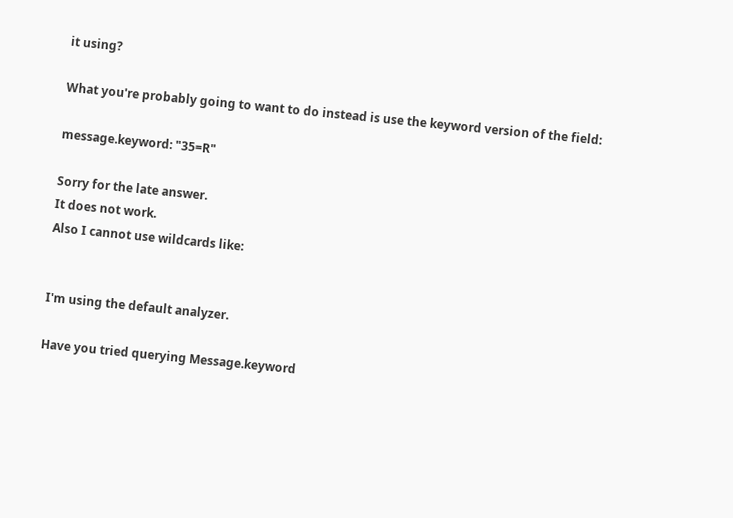it using?

What you're probably going to want to do instead is use the keyword version of the field:

message.keyword: "35=R"

Sorry for the late answer.
It does not work.
Also I cannot use wildcards like:


I'm using the default analyzer.

Have you tried querying Message.keyword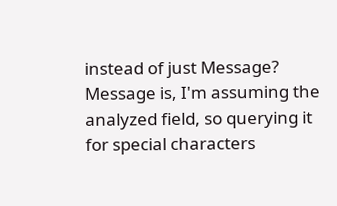instead of just Message? Message is, I'm assuming the analyzed field, so querying it for special characters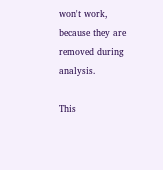won't work, because they are removed during analysis.

This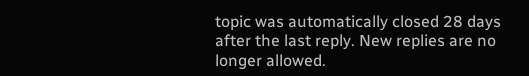topic was automatically closed 28 days after the last reply. New replies are no longer allowed.